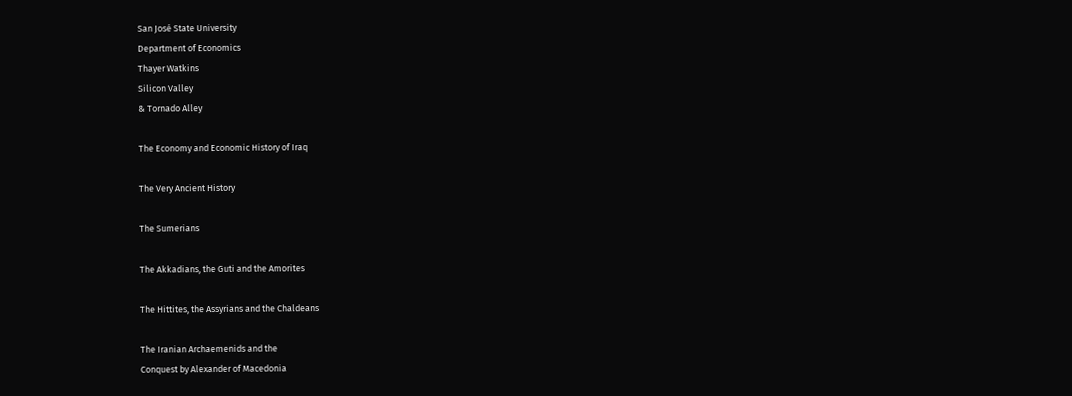San José State University
Department of Economics
Thayer Watkins
Silicon Valley
& Tornado Alley

The Economy and Economic History of Iraq

The Very Ancient History

The Sumerians

The Akkadians, the Guti and the Amorites

The Hittites, the Assyrians and the Chaldeans

The Iranian Archaemenids and the
Conquest by Alexander of Macedonia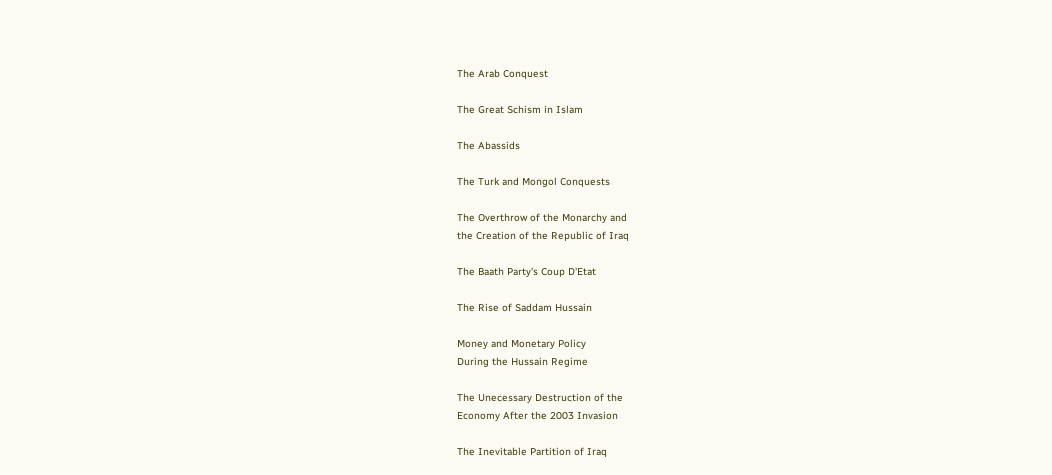The Arab Conquest

The Great Schism in Islam

The Abassids

The Turk and Mongol Conquests

The Overthrow of the Monarchy and
the Creation of the Republic of Iraq

The Baath Party's Coup D'Etat

The Rise of Saddam Hussain

Money and Monetary Policy
During the Hussain Regime

The Unecessary Destruction of the
Economy After the 2003 Invasion

The Inevitable Partition of Iraq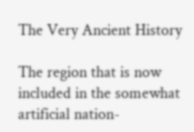The Very Ancient History

The region that is now included in the somewhat artificial nation-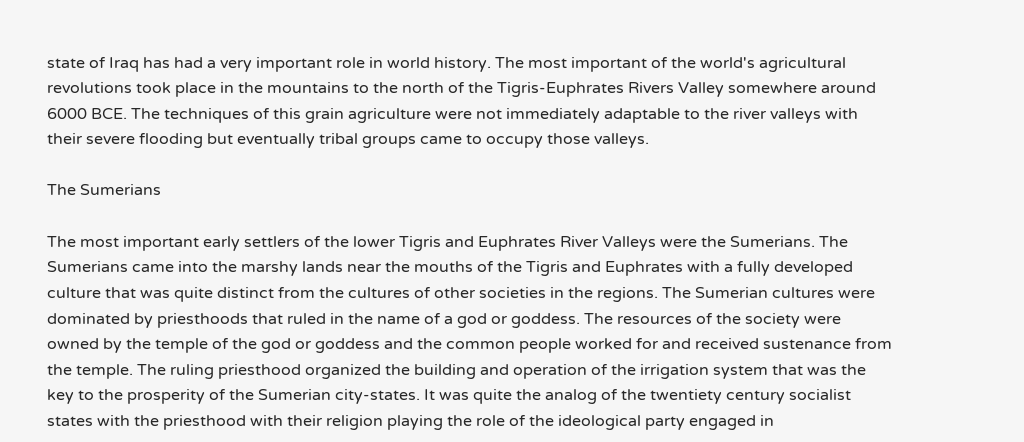state of Iraq has had a very important role in world history. The most important of the world's agricultural revolutions took place in the mountains to the north of the Tigris-Euphrates Rivers Valley somewhere around 6000 BCE. The techniques of this grain agriculture were not immediately adaptable to the river valleys with their severe flooding but eventually tribal groups came to occupy those valleys.

The Sumerians

The most important early settlers of the lower Tigris and Euphrates River Valleys were the Sumerians. The Sumerians came into the marshy lands near the mouths of the Tigris and Euphrates with a fully developed culture that was quite distinct from the cultures of other societies in the regions. The Sumerian cultures were dominated by priesthoods that ruled in the name of a god or goddess. The resources of the society were owned by the temple of the god or goddess and the common people worked for and received sustenance from the temple. The ruling priesthood organized the building and operation of the irrigation system that was the key to the prosperity of the Sumerian city-states. It was quite the analog of the twentiety century socialist states with the priesthood with their religion playing the role of the ideological party engaged in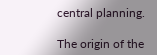central planning.

The origin of the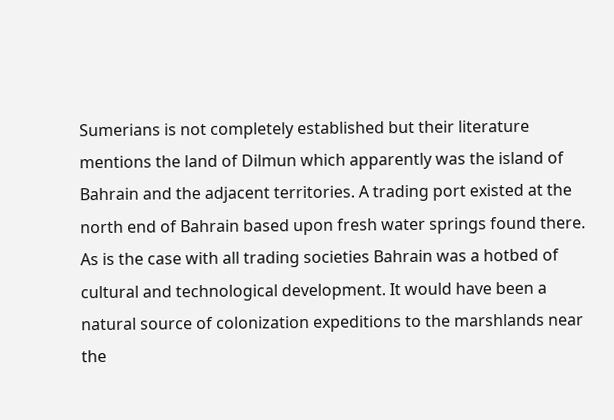Sumerians is not completely established but their literature mentions the land of Dilmun which apparently was the island of Bahrain and the adjacent territories. A trading port existed at the north end of Bahrain based upon fresh water springs found there. As is the case with all trading societies Bahrain was a hotbed of cultural and technological development. It would have been a natural source of colonization expeditions to the marshlands near the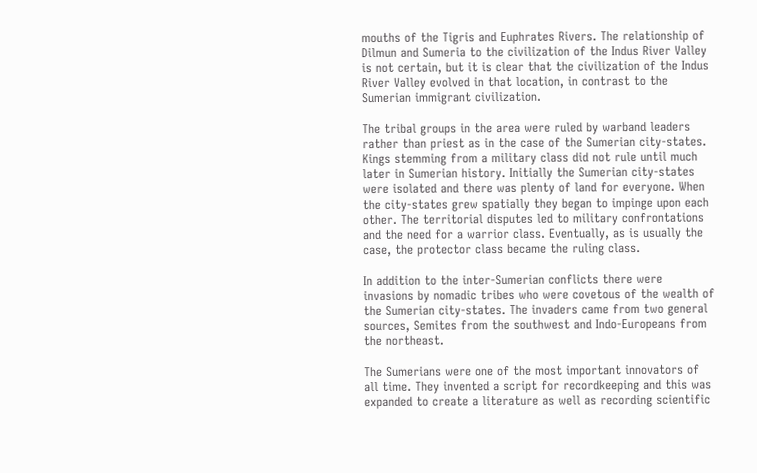mouths of the Tigris and Euphrates Rivers. The relationship of Dilmun and Sumeria to the civilization of the Indus River Valley is not certain, but it is clear that the civilization of the Indus River Valley evolved in that location, in contrast to the Sumerian immigrant civilization.

The tribal groups in the area were ruled by warband leaders rather than priest as in the case of the Sumerian city-states. Kings stemming from a military class did not rule until much later in Sumerian history. Initially the Sumerian city-states were isolated and there was plenty of land for everyone. When the city-states grew spatially they began to impinge upon each other. The territorial disputes led to military confrontations and the need for a warrior class. Eventually, as is usually the case, the protector class became the ruling class.

In addition to the inter-Sumerian conflicts there were invasions by nomadic tribes who were covetous of the wealth of the Sumerian city-states. The invaders came from two general sources, Semites from the southwest and Indo-Europeans from the northeast.

The Sumerians were one of the most important innovators of all time. They invented a script for recordkeeping and this was expanded to create a literature as well as recording scientific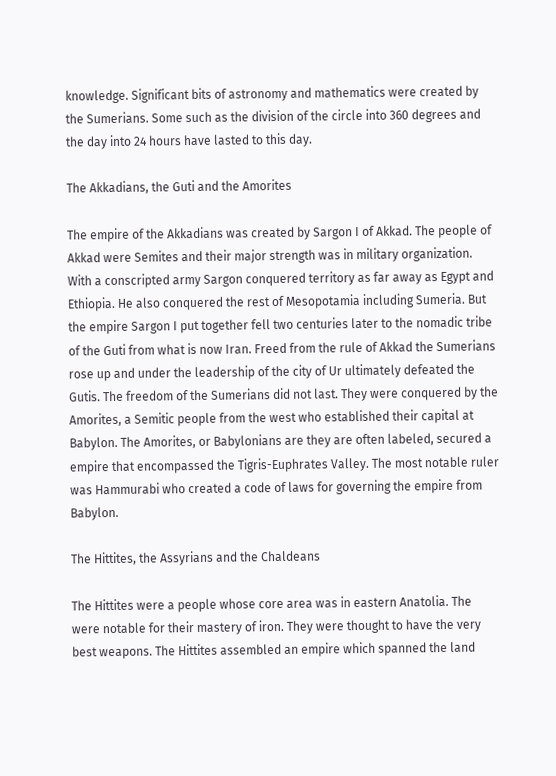knowledge. Significant bits of astronomy and mathematics were created by the Sumerians. Some such as the division of the circle into 360 degrees and the day into 24 hours have lasted to this day.

The Akkadians, the Guti and the Amorites

The empire of the Akkadians was created by Sargon I of Akkad. The people of Akkad were Semites and their major strength was in military organization. With a conscripted army Sargon conquered territory as far away as Egypt and Ethiopia. He also conquered the rest of Mesopotamia including Sumeria. But the empire Sargon I put together fell two centuries later to the nomadic tribe of the Guti from what is now Iran. Freed from the rule of Akkad the Sumerians rose up and under the leadership of the city of Ur ultimately defeated the Gutis. The freedom of the Sumerians did not last. They were conquered by the Amorites, a Semitic people from the west who established their capital at Babylon. The Amorites, or Babylonians are they are often labeled, secured a empire that encompassed the Tigris-Euphrates Valley. The most notable ruler was Hammurabi who created a code of laws for governing the empire from Babylon.

The Hittites, the Assyrians and the Chaldeans

The Hittites were a people whose core area was in eastern Anatolia. The were notable for their mastery of iron. They were thought to have the very best weapons. The Hittites assembled an empire which spanned the land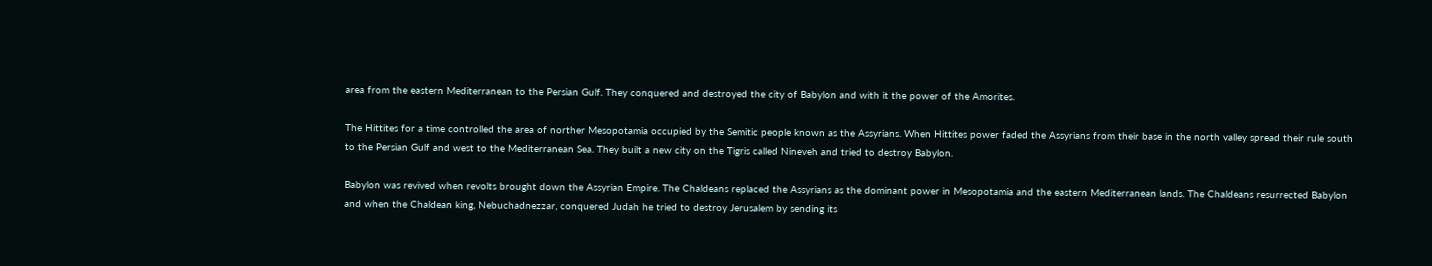area from the eastern Mediterranean to the Persian Gulf. They conquered and destroyed the city of Babylon and with it the power of the Amorites.

The Hittites for a time controlled the area of norther Mesopotamia occupied by the Semitic people known as the Assyrians. When Hittites power faded the Assyrians from their base in the north valley spread their rule south to the Persian Gulf and west to the Mediterranean Sea. They built a new city on the Tigris called Nineveh and tried to destroy Babylon.

Babylon was revived when revolts brought down the Assyrian Empire. The Chaldeans replaced the Assyrians as the dominant power in Mesopotamia and the eastern Mediterranean lands. The Chaldeans resurrected Babylon and when the Chaldean king, Nebuchadnezzar, conquered Judah he tried to destroy Jerusalem by sending its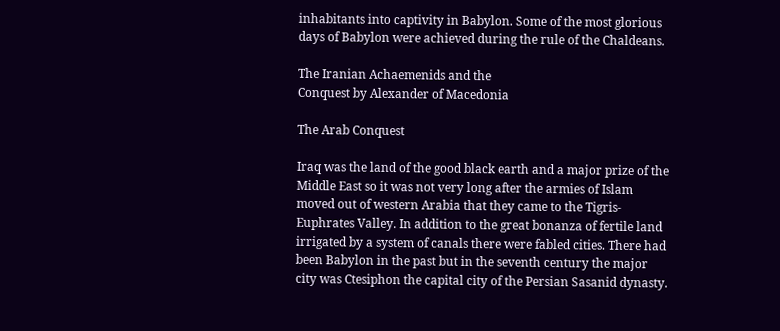inhabitants into captivity in Babylon. Some of the most glorious days of Babylon were achieved during the rule of the Chaldeans.

The Iranian Achaemenids and the
Conquest by Alexander of Macedonia

The Arab Conquest

Iraq was the land of the good black earth and a major prize of the Middle East so it was not very long after the armies of Islam moved out of western Arabia that they came to the Tigris-Euphrates Valley. In addition to the great bonanza of fertile land irrigated by a system of canals there were fabled cities. There had been Babylon in the past but in the seventh century the major city was Ctesiphon the capital city of the Persian Sasanid dynasty.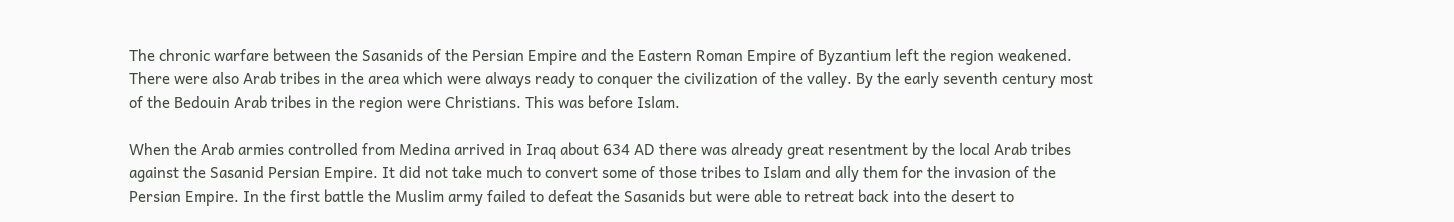The chronic warfare between the Sasanids of the Persian Empire and the Eastern Roman Empire of Byzantium left the region weakened. There were also Arab tribes in the area which were always ready to conquer the civilization of the valley. By the early seventh century most of the Bedouin Arab tribes in the region were Christians. This was before Islam.

When the Arab armies controlled from Medina arrived in Iraq about 634 AD there was already great resentment by the local Arab tribes against the Sasanid Persian Empire. It did not take much to convert some of those tribes to Islam and ally them for the invasion of the Persian Empire. In the first battle the Muslim army failed to defeat the Sasanids but were able to retreat back into the desert to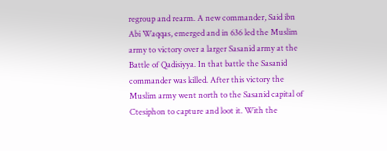regroup and rearm. A new commander, Said ibn Abi Waqqas, emerged and in 636 led the Muslim army to victory over a larger Sasanid army at the Battle of Qadisiyya. In that battle the Sasanid commander was killed. After this victory the Muslim army went north to the Sasanid capital of Ctesiphon to capture and loot it. With the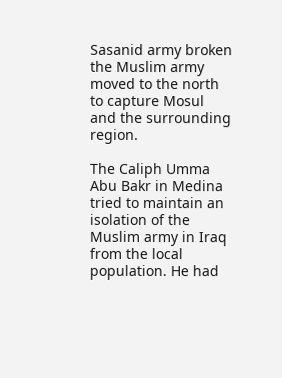Sasanid army broken the Muslim army moved to the north to capture Mosul and the surrounding region.

The Caliph Umma Abu Bakr in Medina tried to maintain an isolation of the Muslim army in Iraq from the local population. He had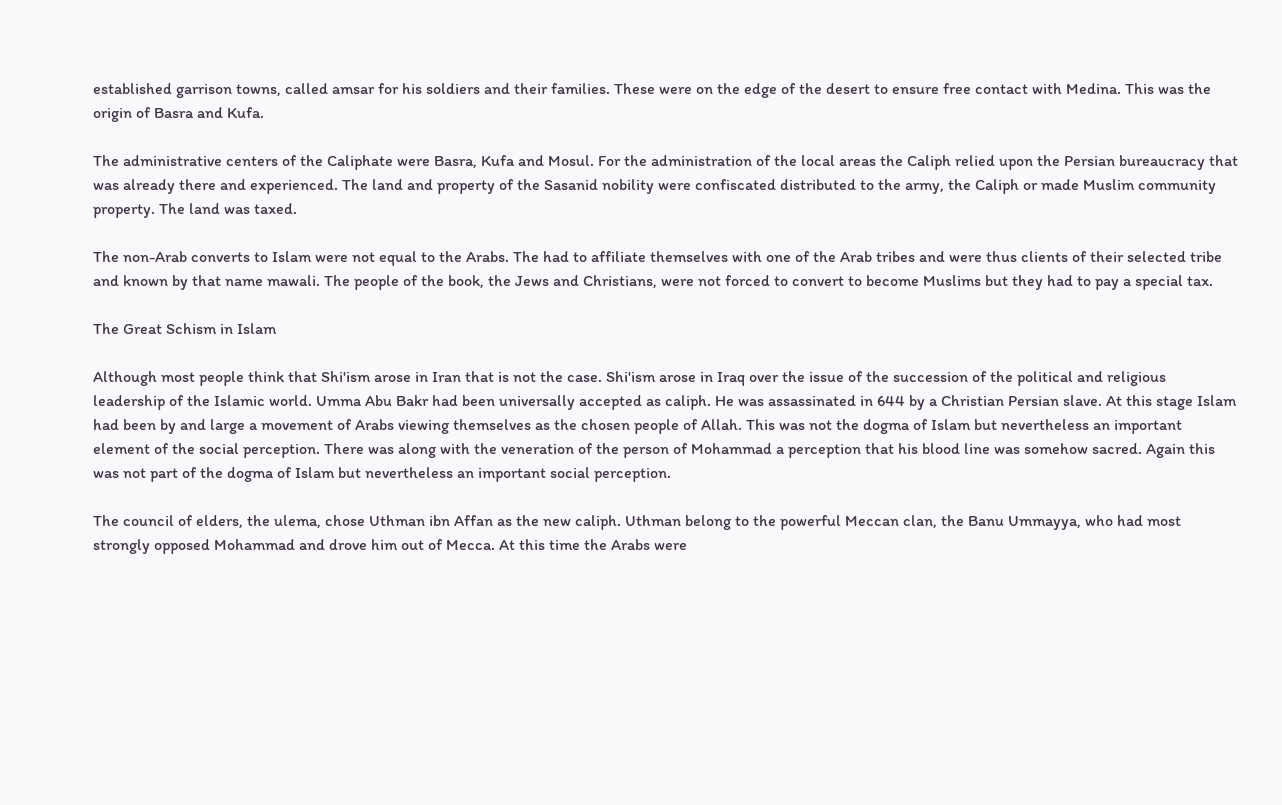established garrison towns, called amsar for his soldiers and their families. These were on the edge of the desert to ensure free contact with Medina. This was the origin of Basra and Kufa.

The administrative centers of the Caliphate were Basra, Kufa and Mosul. For the administration of the local areas the Caliph relied upon the Persian bureaucracy that was already there and experienced. The land and property of the Sasanid nobility were confiscated distributed to the army, the Caliph or made Muslim community property. The land was taxed.

The non-Arab converts to Islam were not equal to the Arabs. The had to affiliate themselves with one of the Arab tribes and were thus clients of their selected tribe and known by that name mawali. The people of the book, the Jews and Christians, were not forced to convert to become Muslims but they had to pay a special tax.

The Great Schism in Islam

Although most people think that Shi'ism arose in Iran that is not the case. Shi'ism arose in Iraq over the issue of the succession of the political and religious leadership of the Islamic world. Umma Abu Bakr had been universally accepted as caliph. He was assassinated in 644 by a Christian Persian slave. At this stage Islam had been by and large a movement of Arabs viewing themselves as the chosen people of Allah. This was not the dogma of Islam but nevertheless an important element of the social perception. There was along with the veneration of the person of Mohammad a perception that his blood line was somehow sacred. Again this was not part of the dogma of Islam but nevertheless an important social perception.

The council of elders, the ulema, chose Uthman ibn Affan as the new caliph. Uthman belong to the powerful Meccan clan, the Banu Ummayya, who had most strongly opposed Mohammad and drove him out of Mecca. At this time the Arabs were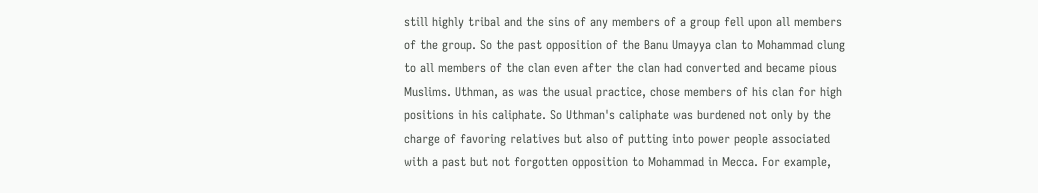still highly tribal and the sins of any members of a group fell upon all members of the group. So the past opposition of the Banu Umayya clan to Mohammad clung to all members of the clan even after the clan had converted and became pious Muslims. Uthman, as was the usual practice, chose members of his clan for high positions in his caliphate. So Uthman's caliphate was burdened not only by the charge of favoring relatives but also of putting into power people associated with a past but not forgotten opposition to Mohammad in Mecca. For example,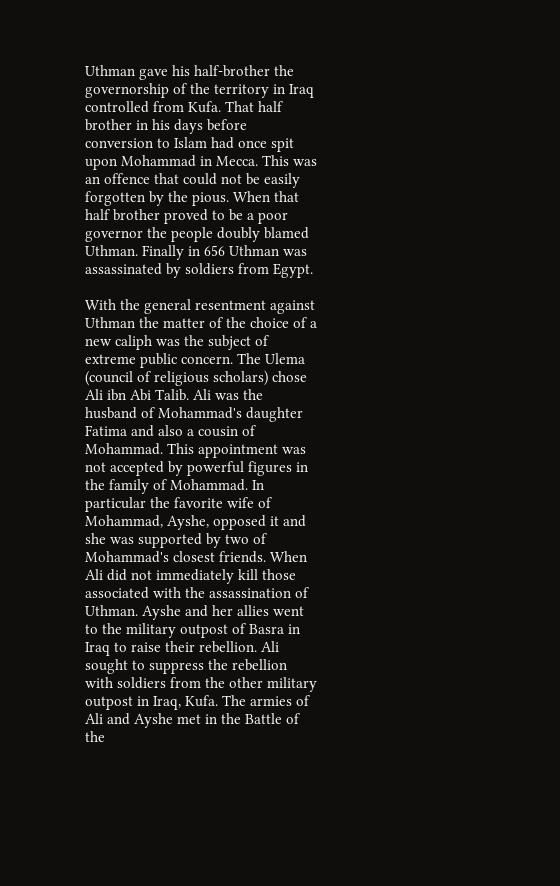Uthman gave his half-brother the governorship of the territory in Iraq controlled from Kufa. That half brother in his days before conversion to Islam had once spit upon Mohammad in Mecca. This was an offence that could not be easily forgotten by the pious. When that half brother proved to be a poor governor the people doubly blamed Uthman. Finally in 656 Uthman was assassinated by soldiers from Egypt.

With the general resentment against Uthman the matter of the choice of a new caliph was the subject of extreme public concern. The Ulema (council of religious scholars) chose Ali ibn Abi Talib. Ali was the husband of Mohammad's daughter Fatima and also a cousin of Mohammad. This appointment was not accepted by powerful figures in the family of Mohammad. In particular the favorite wife of Mohammad, Ayshe, opposed it and she was supported by two of Mohammad's closest friends. When Ali did not immediately kill those associated with the assassination of Uthman. Ayshe and her allies went to the military outpost of Basra in Iraq to raise their rebellion. Ali sought to suppress the rebellion with soldiers from the other military outpost in Iraq, Kufa. The armies of Ali and Ayshe met in the Battle of the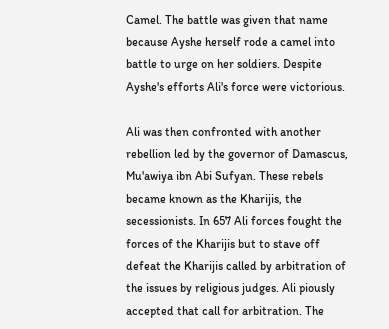Camel. The battle was given that name because Ayshe herself rode a camel into battle to urge on her soldiers. Despite Ayshe's efforts Ali's force were victorious.

Ali was then confronted with another rebellion led by the governor of Damascus, Mu'awiya ibn Abi Sufyan. These rebels became known as the Kharijis, the secessionists. In 657 Ali forces fought the forces of the Kharijis but to stave off defeat the Kharijis called by arbitration of the issues by religious judges. Ali piously accepted that call for arbitration. The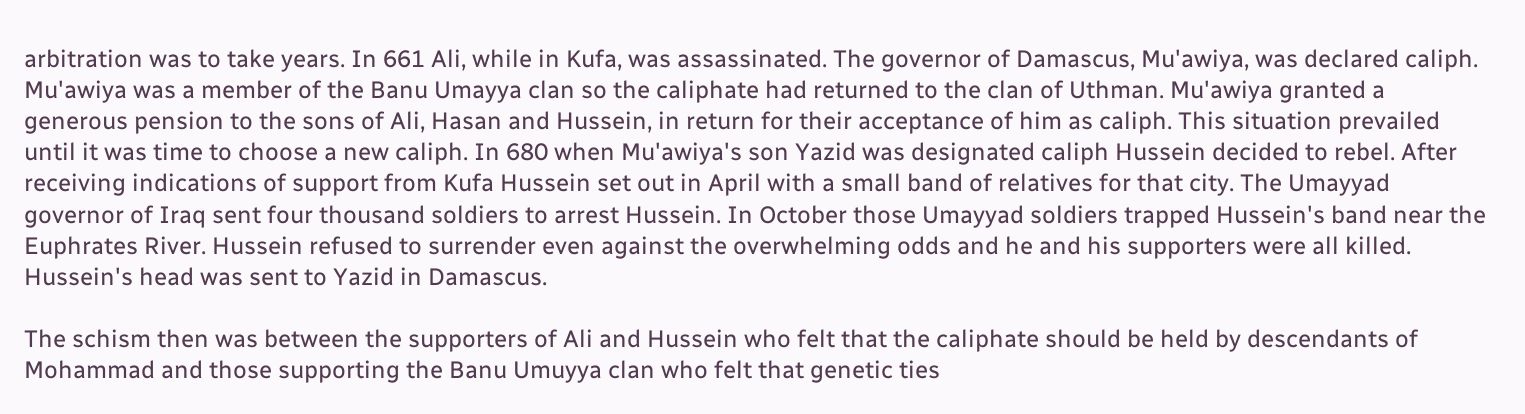arbitration was to take years. In 661 Ali, while in Kufa, was assassinated. The governor of Damascus, Mu'awiya, was declared caliph. Mu'awiya was a member of the Banu Umayya clan so the caliphate had returned to the clan of Uthman. Mu'awiya granted a generous pension to the sons of Ali, Hasan and Hussein, in return for their acceptance of him as caliph. This situation prevailed until it was time to choose a new caliph. In 680 when Mu'awiya's son Yazid was designated caliph Hussein decided to rebel. After receiving indications of support from Kufa Hussein set out in April with a small band of relatives for that city. The Umayyad governor of Iraq sent four thousand soldiers to arrest Hussein. In October those Umayyad soldiers trapped Hussein's band near the Euphrates River. Hussein refused to surrender even against the overwhelming odds and he and his supporters were all killed. Hussein's head was sent to Yazid in Damascus.

The schism then was between the supporters of Ali and Hussein who felt that the caliphate should be held by descendants of Mohammad and those supporting the Banu Umuyya clan who felt that genetic ties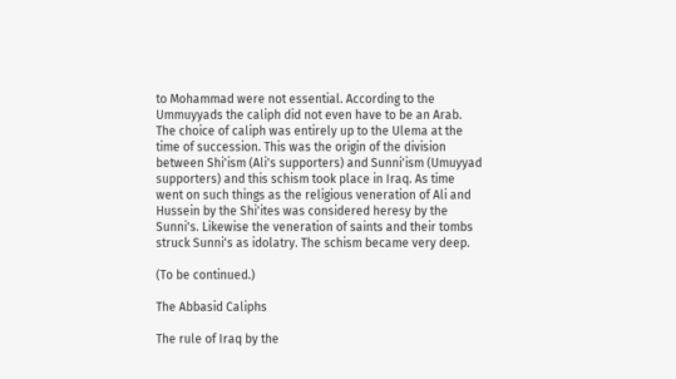to Mohammad were not essential. According to the Ummuyyads the caliph did not even have to be an Arab. The choice of caliph was entirely up to the Ulema at the time of succession. This was the origin of the division between Shi'ism (Ali's supporters) and Sunni'ism (Umuyyad supporters) and this schism took place in Iraq. As time went on such things as the religious veneration of Ali and Hussein by the Shi'ites was considered heresy by the Sunni's. Likewise the veneration of saints and their tombs struck Sunni's as idolatry. The schism became very deep.

(To be continued.)

The Abbasid Caliphs

The rule of Iraq by the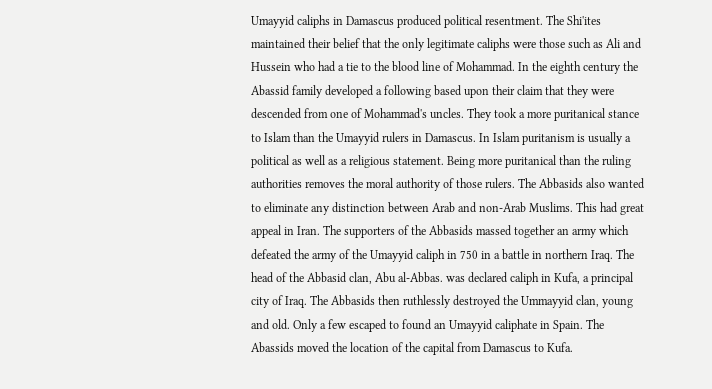Umayyid caliphs in Damascus produced political resentment. The Shi'ites maintained their belief that the only legitimate caliphs were those such as Ali and Hussein who had a tie to the blood line of Mohammad. In the eighth century the Abassid family developed a following based upon their claim that they were descended from one of Mohammad's uncles. They took a more puritanical stance to Islam than the Umayyid rulers in Damascus. In Islam puritanism is usually a political as well as a religious statement. Being more puritanical than the ruling authorities removes the moral authority of those rulers. The Abbasids also wanted to eliminate any distinction between Arab and non-Arab Muslims. This had great appeal in Iran. The supporters of the Abbasids massed together an army which defeated the army of the Umayyid caliph in 750 in a battle in northern Iraq. The head of the Abbasid clan, Abu al-Abbas. was declared caliph in Kufa, a principal city of Iraq. The Abbasids then ruthlessly destroyed the Ummayyid clan, young and old. Only a few escaped to found an Umayyid caliphate in Spain. The Abassids moved the location of the capital from Damascus to Kufa.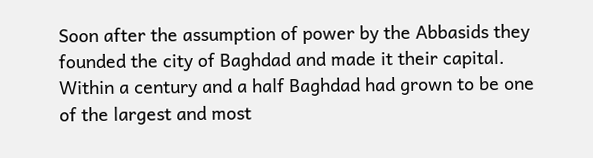Soon after the assumption of power by the Abbasids they founded the city of Baghdad and made it their capital. Within a century and a half Baghdad had grown to be one of the largest and most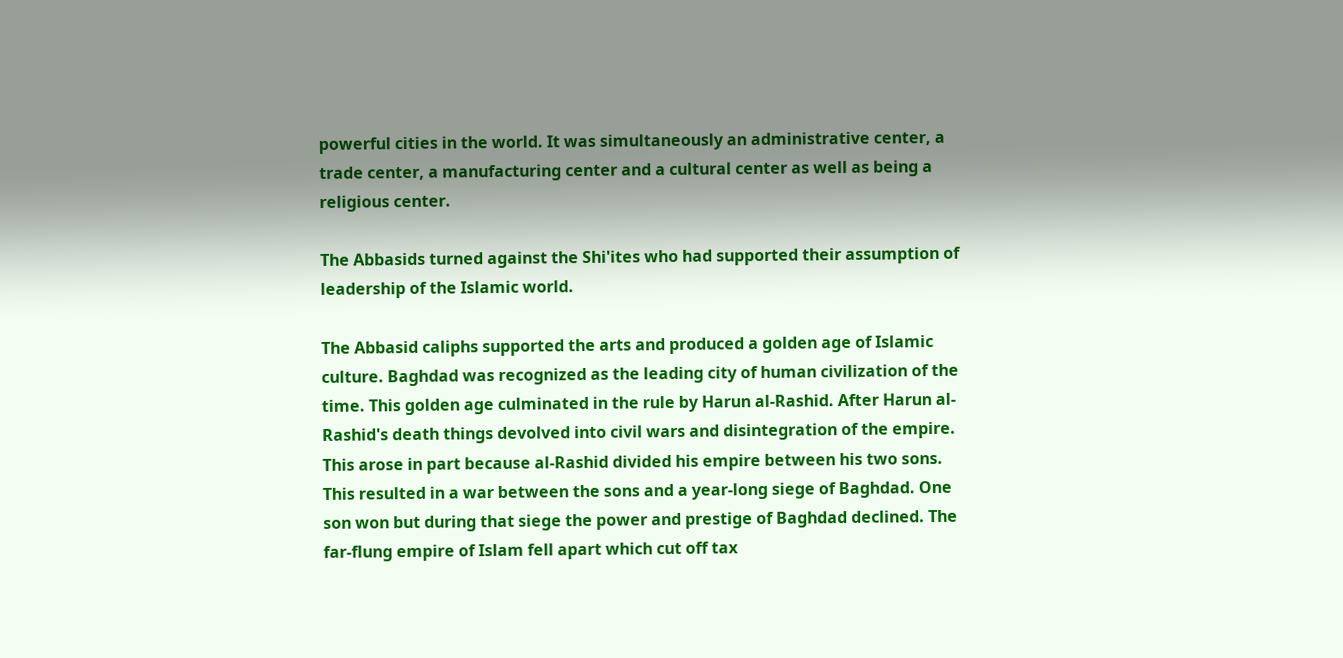powerful cities in the world. It was simultaneously an administrative center, a trade center, a manufacturing center and a cultural center as well as being a religious center.

The Abbasids turned against the Shi'ites who had supported their assumption of leadership of the Islamic world.

The Abbasid caliphs supported the arts and produced a golden age of Islamic culture. Baghdad was recognized as the leading city of human civilization of the time. This golden age culminated in the rule by Harun al-Rashid. After Harun al-Rashid's death things devolved into civil wars and disintegration of the empire. This arose in part because al-Rashid divided his empire between his two sons. This resulted in a war between the sons and a year-long siege of Baghdad. One son won but during that siege the power and prestige of Baghdad declined. The far-flung empire of Islam fell apart which cut off tax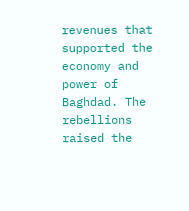revenues that supported the economy and power of Baghdad. The rebellions raised the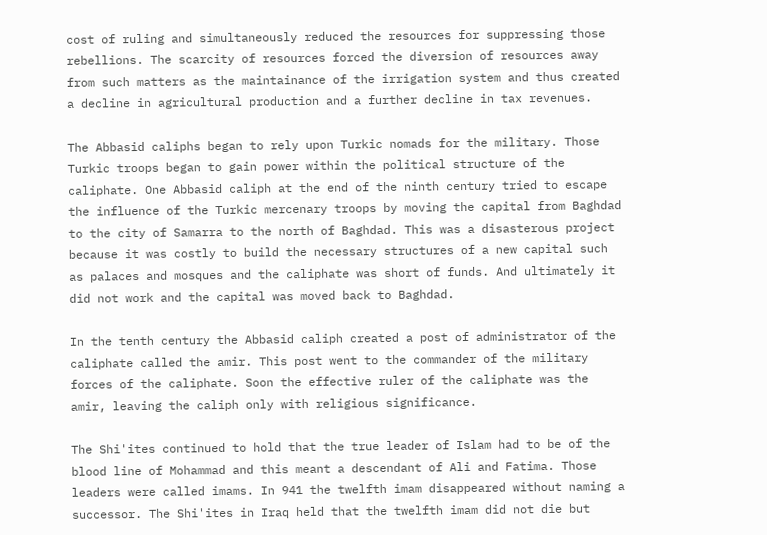cost of ruling and simultaneously reduced the resources for suppressing those rebellions. The scarcity of resources forced the diversion of resources away from such matters as the maintainance of the irrigation system and thus created a decline in agricultural production and a further decline in tax revenues.

The Abbasid caliphs began to rely upon Turkic nomads for the military. Those Turkic troops began to gain power within the political structure of the caliphate. One Abbasid caliph at the end of the ninth century tried to escape the influence of the Turkic mercenary troops by moving the capital from Baghdad to the city of Samarra to the north of Baghdad. This was a disasterous project because it was costly to build the necessary structures of a new capital such as palaces and mosques and the caliphate was short of funds. And ultimately it did not work and the capital was moved back to Baghdad.

In the tenth century the Abbasid caliph created a post of administrator of the caliphate called the amir. This post went to the commander of the military forces of the caliphate. Soon the effective ruler of the caliphate was the amir, leaving the caliph only with religious significance.

The Shi'ites continued to hold that the true leader of Islam had to be of the blood line of Mohammad and this meant a descendant of Ali and Fatima. Those leaders were called imams. In 941 the twelfth imam disappeared without naming a successor. The Shi'ites in Iraq held that the twelfth imam did not die but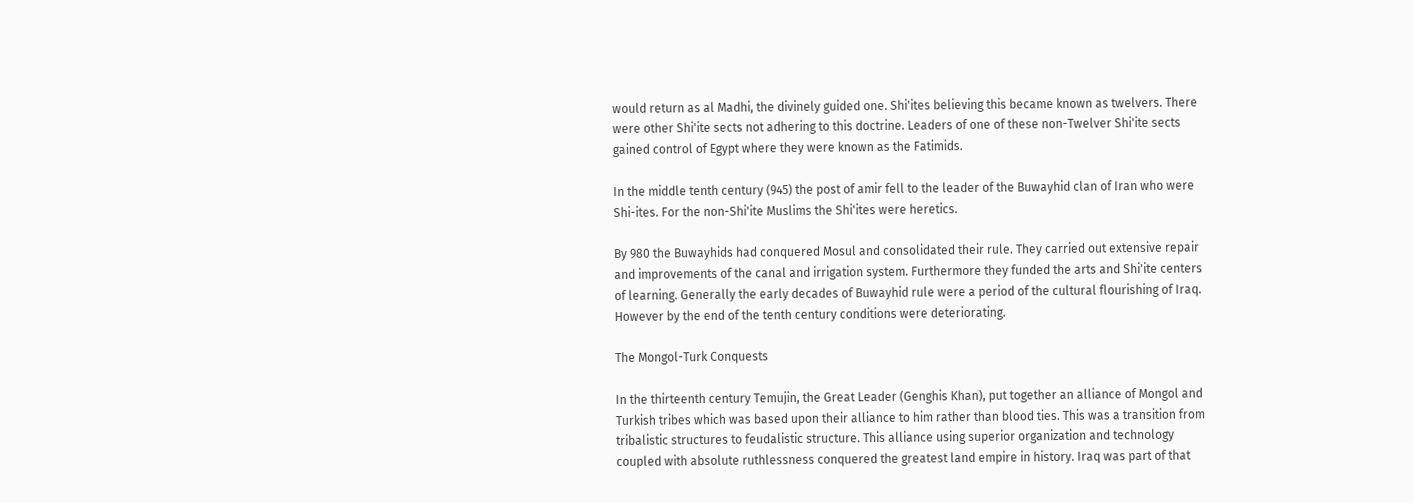would return as al Madhi, the divinely guided one. Shi'ites believing this became known as twelvers. There were other Shi'ite sects not adhering to this doctrine. Leaders of one of these non-Twelver Shi'ite sects gained control of Egypt where they were known as the Fatimids.

In the middle tenth century (945) the post of amir fell to the leader of the Buwayhid clan of Iran who were Shi-ites. For the non-Shi'ite Muslims the Shi'ites were heretics.

By 980 the Buwayhids had conquered Mosul and consolidated their rule. They carried out extensive repair and improvements of the canal and irrigation system. Furthermore they funded the arts and Shi'ite centers of learning. Generally the early decades of Buwayhid rule were a period of the cultural flourishing of Iraq. However by the end of the tenth century conditions were deteriorating.

The Mongol-Turk Conquests

In the thirteenth century Temujin, the Great Leader (Genghis Khan), put together an alliance of Mongol and Turkish tribes which was based upon their alliance to him rather than blood ties. This was a transition from tribalistic structures to feudalistic structure. This alliance using superior organization and technology coupled with absolute ruthlessness conquered the greatest land empire in history. Iraq was part of that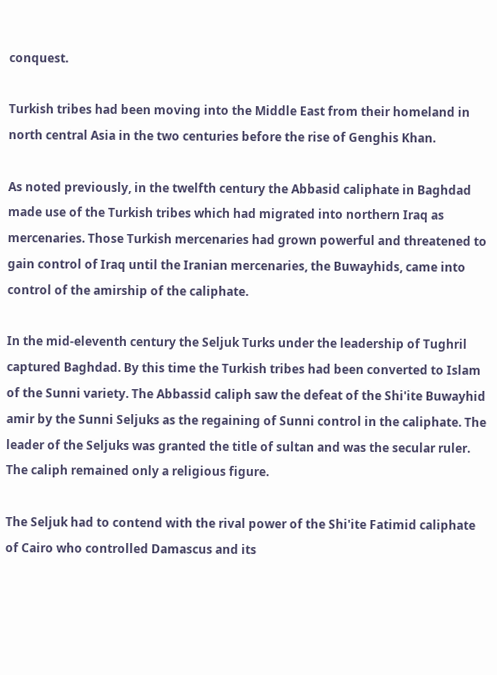conquest.

Turkish tribes had been moving into the Middle East from their homeland in north central Asia in the two centuries before the rise of Genghis Khan.

As noted previously, in the twelfth century the Abbasid caliphate in Baghdad made use of the Turkish tribes which had migrated into northern Iraq as mercenaries. Those Turkish mercenaries had grown powerful and threatened to gain control of Iraq until the Iranian mercenaries, the Buwayhids, came into control of the amirship of the caliphate.

In the mid-eleventh century the Seljuk Turks under the leadership of Tughril captured Baghdad. By this time the Turkish tribes had been converted to Islam of the Sunni variety. The Abbassid caliph saw the defeat of the Shi'ite Buwayhid amir by the Sunni Seljuks as the regaining of Sunni control in the caliphate. The leader of the Seljuks was granted the title of sultan and was the secular ruler. The caliph remained only a religious figure.

The Seljuk had to contend with the rival power of the Shi'ite Fatimid caliphate of Cairo who controlled Damascus and its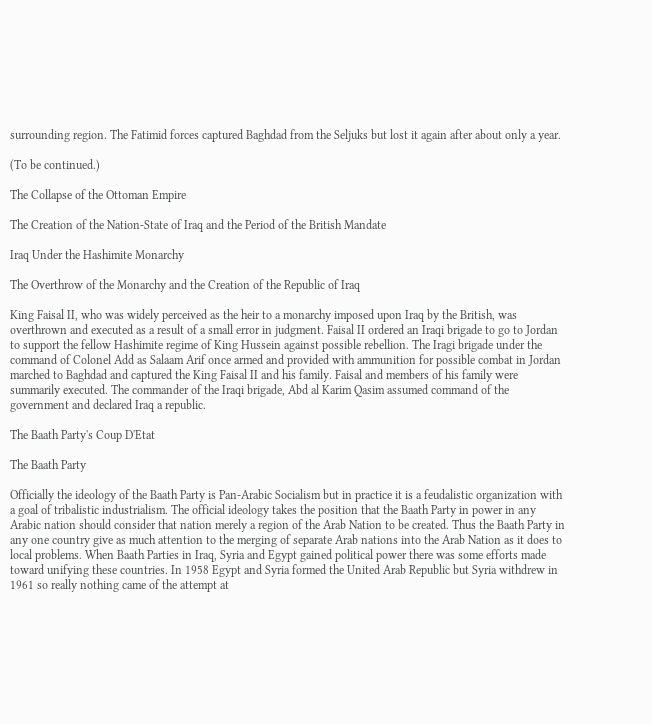surrounding region. The Fatimid forces captured Baghdad from the Seljuks but lost it again after about only a year.

(To be continued.)

The Collapse of the Ottoman Empire

The Creation of the Nation-State of Iraq and the Period of the British Mandate

Iraq Under the Hashimite Monarchy

The Overthrow of the Monarchy and the Creation of the Republic of Iraq

King Faisal II, who was widely perceived as the heir to a monarchy imposed upon Iraq by the British, was overthrown and executed as a result of a small error in judgment. Faisal II ordered an Iraqi brigade to go to Jordan to support the fellow Hashimite regime of King Hussein against possible rebellion. The Iragi brigade under the command of Colonel Add as Salaam Arif once armed and provided with ammunition for possible combat in Jordan marched to Baghdad and captured the King Faisal II and his family. Faisal and members of his family were summarily executed. The commander of the Iraqi brigade, Abd al Karim Qasim assumed command of the government and declared Iraq a republic.

The Baath Party's Coup D'Etat

The Baath Party

Officially the ideology of the Baath Party is Pan-Arabic Socialism but in practice it is a feudalistic organization with a goal of tribalistic industrialism. The official ideology takes the position that the Baath Party in power in any Arabic nation should consider that nation merely a region of the Arab Nation to be created. Thus the Baath Party in any one country give as much attention to the merging of separate Arab nations into the Arab Nation as it does to local problems. When Baath Parties in Iraq, Syria and Egypt gained political power there was some efforts made toward unifying these countries. In 1958 Egypt and Syria formed the United Arab Republic but Syria withdrew in 1961 so really nothing came of the attempt at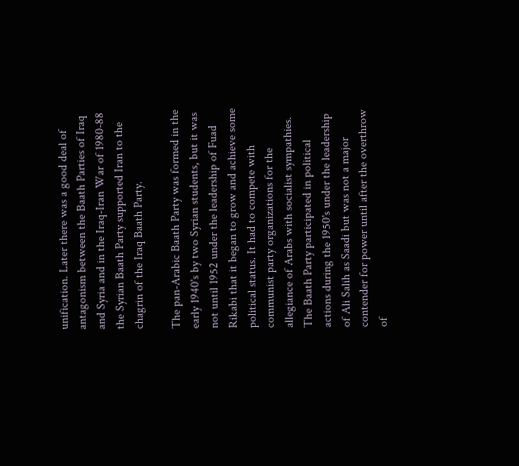unification. Later there was a good deal of antagonism between the Baath Parties of Iraq and Syria and in the Iraq-Iran War of 1980-88 the Syrian Baath Party supported Iran to the chagrin of the Iraq Baath Party.

The pan-Arabic Baath Party was formed in the early 1940's by two Syrian students, but it was not until 1952 under the leadership of Fuad Rikabi that it began to grow and achieve some political status. It had to compete with communist party organizations for the allegiance of Arabs with socialist sympathies. The Baath Party participated in political actions during the 1950's under the leadership of Ali Salih as Saadi but was not a major contender for power until after the overthrow of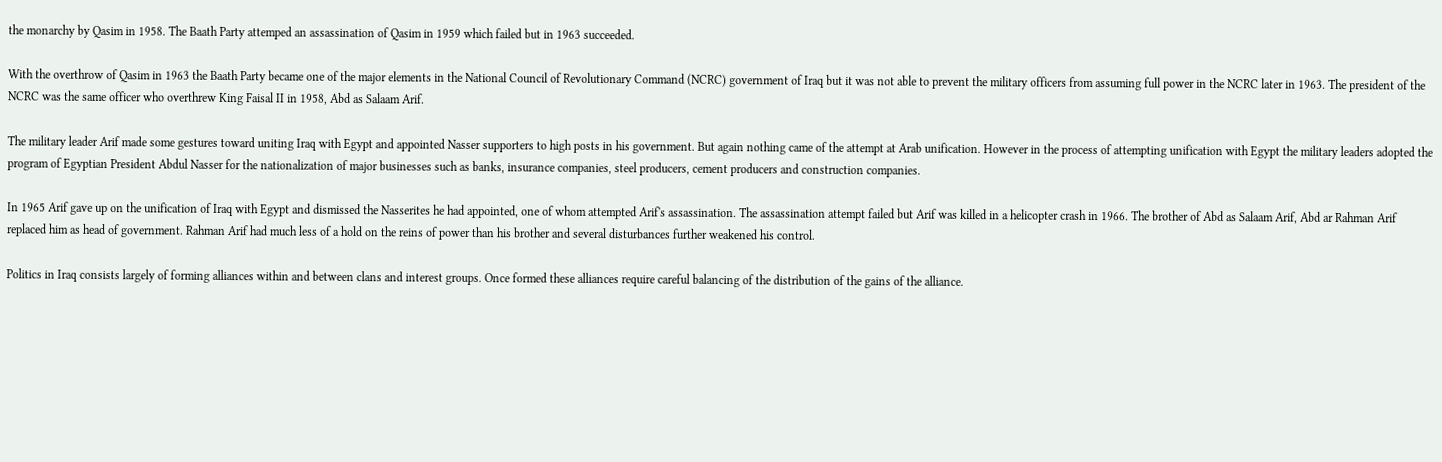the monarchy by Qasim in 1958. The Baath Party attemped an assassination of Qasim in 1959 which failed but in 1963 succeeded.

With the overthrow of Qasim in 1963 the Baath Party became one of the major elements in the National Council of Revolutionary Command (NCRC) government of Iraq but it was not able to prevent the military officers from assuming full power in the NCRC later in 1963. The president of the NCRC was the same officer who overthrew King Faisal II in 1958, Abd as Salaam Arif.

The military leader Arif made some gestures toward uniting Iraq with Egypt and appointed Nasser supporters to high posts in his government. But again nothing came of the attempt at Arab unification. However in the process of attempting unification with Egypt the military leaders adopted the program of Egyptian President Abdul Nasser for the nationalization of major businesses such as banks, insurance companies, steel producers, cement producers and construction companies.

In 1965 Arif gave up on the unification of Iraq with Egypt and dismissed the Nasserites he had appointed, one of whom attempted Arif's assassination. The assassination attempt failed but Arif was killed in a helicopter crash in 1966. The brother of Abd as Salaam Arif, Abd ar Rahman Arif replaced him as head of government. Rahman Arif had much less of a hold on the reins of power than his brother and several disturbances further weakened his control.

Politics in Iraq consists largely of forming alliances within and between clans and interest groups. Once formed these alliances require careful balancing of the distribution of the gains of the alliance.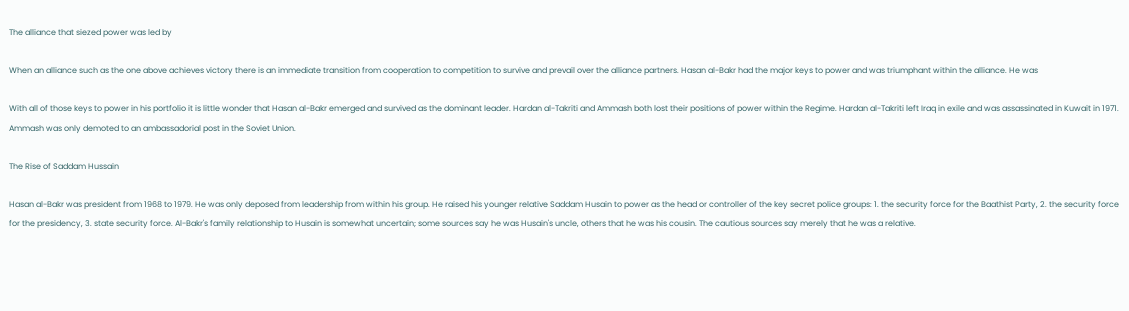The alliance that siezed power was led by

When an alliance such as the one above achieves victory there is an immediate transition from cooperation to competition to survive and prevail over the alliance partners. Hasan al-Bakr had the major keys to power and was triumphant within the alliance. He was

With all of those keys to power in his portfolio it is little wonder that Hasan al-Bakr emerged and survived as the dominant leader. Hardan al-Takriti and Ammash both lost their positions of power within the Regime. Hardan al-Takriti left Iraq in exile and was assassinated in Kuwait in 1971. Ammash was only demoted to an ambassadorial post in the Soviet Union.

The Rise of Saddam Hussain

Hasan al-Bakr was president from 1968 to 1979. He was only deposed from leadership from within his group. He raised his younger relative Saddam Husain to power as the head or controller of the key secret police groups: 1. the security force for the Baathist Party, 2. the security force for the presidency, 3. state security force. Al-Bakr's family relationship to Husain is somewhat uncertain; some sources say he was Husain's uncle, others that he was his cousin. The cautious sources say merely that he was a relative.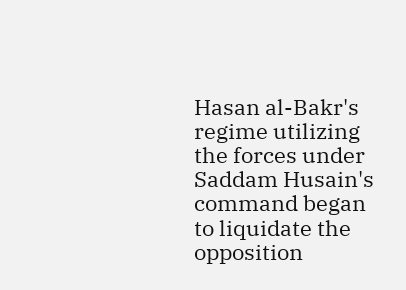Hasan al-Bakr's regime utilizing the forces under Saddam Husain's command began to liquidate the opposition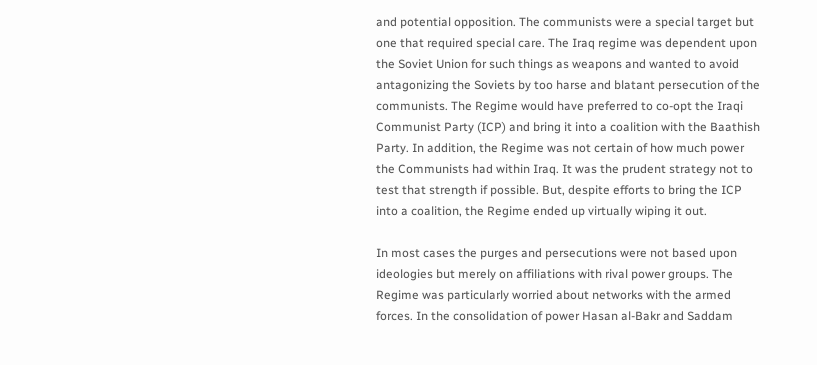and potential opposition. The communists were a special target but one that required special care. The Iraq regime was dependent upon the Soviet Union for such things as weapons and wanted to avoid antagonizing the Soviets by too harse and blatant persecution of the communists. The Regime would have preferred to co-opt the Iraqi Communist Party (ICP) and bring it into a coalition with the Baathish Party. In addition, the Regime was not certain of how much power the Communists had within Iraq. It was the prudent strategy not to test that strength if possible. But, despite efforts to bring the ICP into a coalition, the Regime ended up virtually wiping it out.

In most cases the purges and persecutions were not based upon ideologies but merely on affiliations with rival power groups. The Regime was particularly worried about networks with the armed forces. In the consolidation of power Hasan al-Bakr and Saddam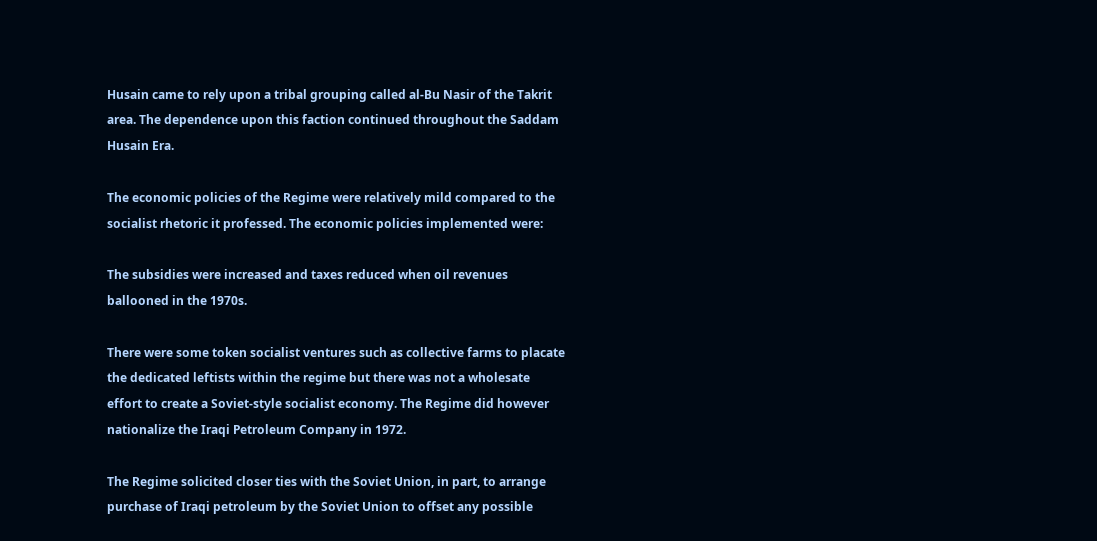Husain came to rely upon a tribal grouping called al-Bu Nasir of the Takrit area. The dependence upon this faction continued throughout the Saddam Husain Era.

The economic policies of the Regime were relatively mild compared to the socialist rhetoric it professed. The economic policies implemented were:

The subsidies were increased and taxes reduced when oil revenues ballooned in the 1970s.

There were some token socialist ventures such as collective farms to placate the dedicated leftists within the regime but there was not a wholesate effort to create a Soviet-style socialist economy. The Regime did however nationalize the Iraqi Petroleum Company in 1972.

The Regime solicited closer ties with the Soviet Union, in part, to arrange purchase of Iraqi petroleum by the Soviet Union to offset any possible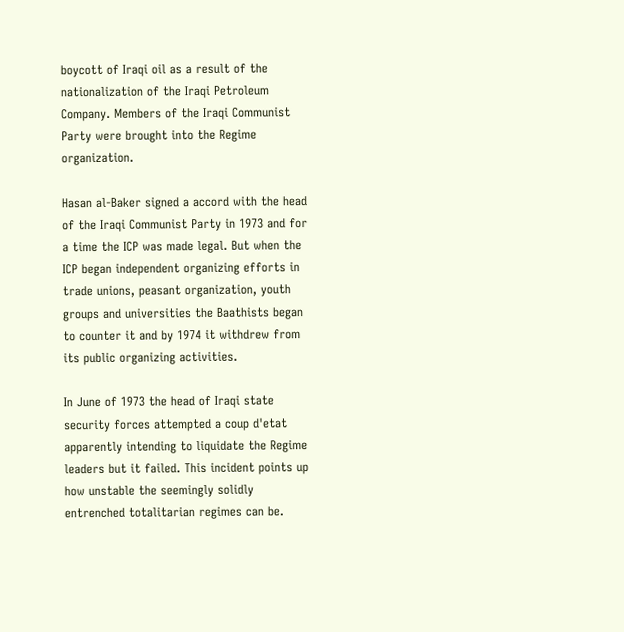boycott of Iraqi oil as a result of the nationalization of the Iraqi Petroleum Company. Members of the Iraqi Communist Party were brought into the Regime organization.

Hasan al-Baker signed a accord with the head of the Iraqi Communist Party in 1973 and for a time the ICP was made legal. But when the ICP began independent organizing efforts in trade unions, peasant organization, youth groups and universities the Baathists began to counter it and by 1974 it withdrew from its public organizing activities.

In June of 1973 the head of Iraqi state security forces attempted a coup d'etat apparently intending to liquidate the Regime leaders but it failed. This incident points up how unstable the seemingly solidly entrenched totalitarian regimes can be.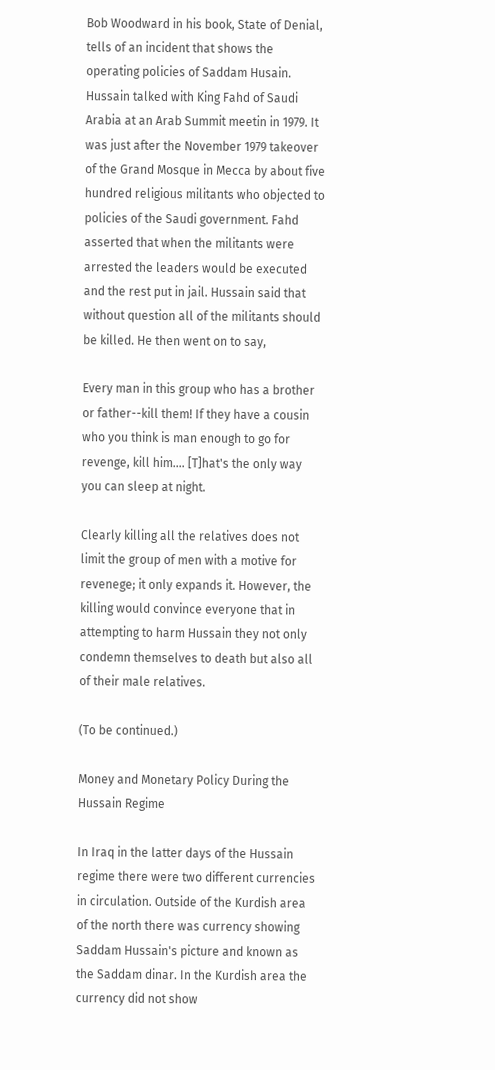Bob Woodward in his book, State of Denial, tells of an incident that shows the operating policies of Saddam Husain. Hussain talked with King Fahd of Saudi Arabia at an Arab Summit meetin in 1979. It was just after the November 1979 takeover of the Grand Mosque in Mecca by about five hundred religious militants who objected to policies of the Saudi government. Fahd asserted that when the militants were arrested the leaders would be executed and the rest put in jail. Hussain said that without question all of the militants should be killed. He then went on to say,

Every man in this group who has a brother or father--kill them! If they have a cousin who you think is man enough to go for revenge, kill him.… [T]hat's the only way you can sleep at night.

Clearly killing all the relatives does not limit the group of men with a motive for revenege; it only expands it. However, the killing would convince everyone that in attempting to harm Hussain they not only condemn themselves to death but also all of their male relatives.

(To be continued.)

Money and Monetary Policy During the Hussain Regime

In Iraq in the latter days of the Hussain regime there were two different currencies in circulation. Outside of the Kurdish area of the north there was currency showing Saddam Hussain's picture and known as the Saddam dinar. In the Kurdish area the currency did not show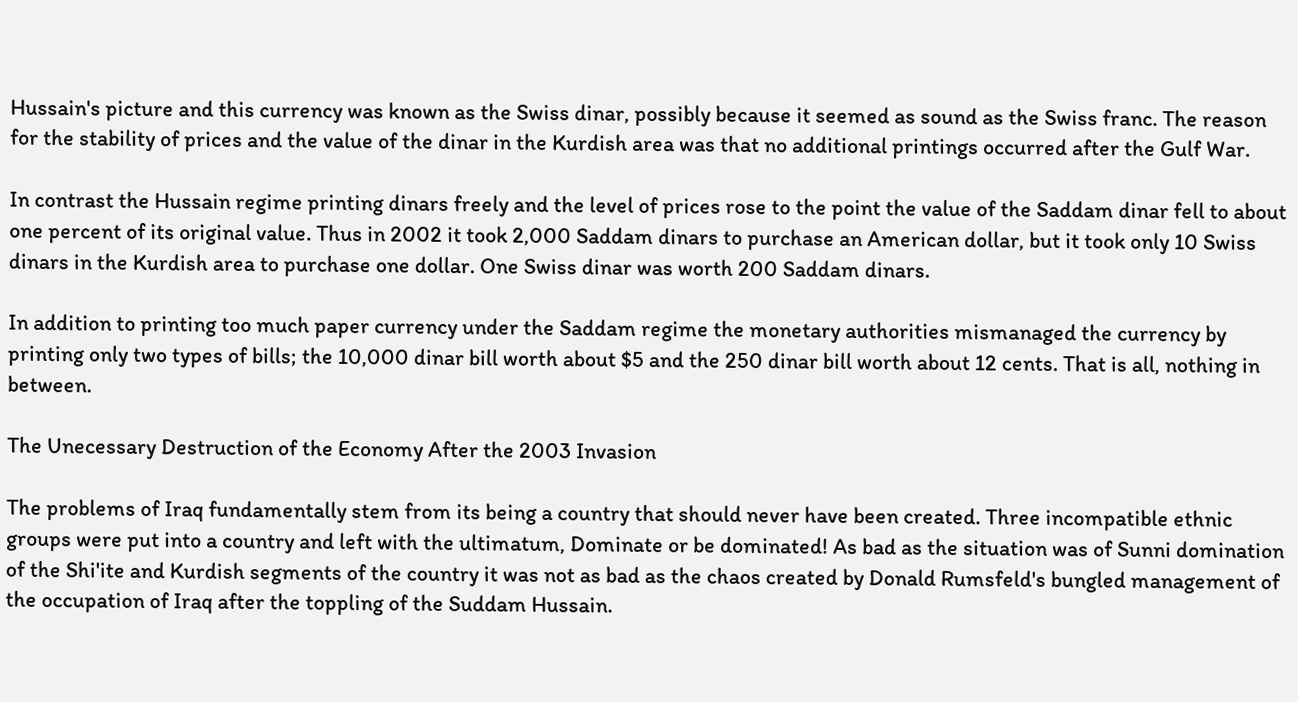Hussain's picture and this currency was known as the Swiss dinar, possibly because it seemed as sound as the Swiss franc. The reason for the stability of prices and the value of the dinar in the Kurdish area was that no additional printings occurred after the Gulf War.

In contrast the Hussain regime printing dinars freely and the level of prices rose to the point the value of the Saddam dinar fell to about one percent of its original value. Thus in 2002 it took 2,000 Saddam dinars to purchase an American dollar, but it took only 10 Swiss dinars in the Kurdish area to purchase one dollar. One Swiss dinar was worth 200 Saddam dinars.

In addition to printing too much paper currency under the Saddam regime the monetary authorities mismanaged the currency by printing only two types of bills; the 10,000 dinar bill worth about $5 and the 250 dinar bill worth about 12 cents. That is all, nothing in between.

The Unecessary Destruction of the Economy After the 2003 Invasion

The problems of Iraq fundamentally stem from its being a country that should never have been created. Three incompatible ethnic groups were put into a country and left with the ultimatum, Dominate or be dominated! As bad as the situation was of Sunni domination of the Shi'ite and Kurdish segments of the country it was not as bad as the chaos created by Donald Rumsfeld's bungled management of the occupation of Iraq after the toppling of the Suddam Hussain.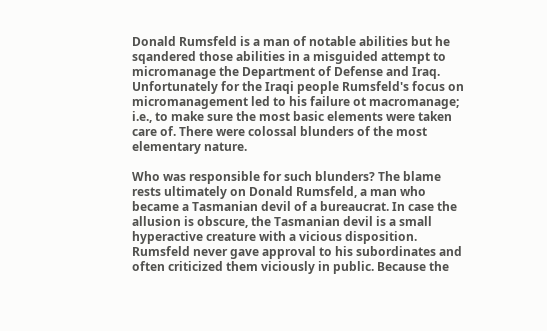Donald Rumsfeld is a man of notable abilities but he sqandered those abilities in a misguided attempt to micromanage the Department of Defense and Iraq. Unfortunately for the Iraqi people Rumsfeld's focus on micromanagement led to his failure ot macromanage; i.e., to make sure the most basic elements were taken care of. There were colossal blunders of the most elementary nature.

Who was responsible for such blunders? The blame rests ultimately on Donald Rumsfeld, a man who became a Tasmanian devil of a bureaucrat. In case the allusion is obscure, the Tasmanian devil is a small hyperactive creature with a vicious disposition. Rumsfeld never gave approval to his subordinates and often criticized them viciously in public. Because the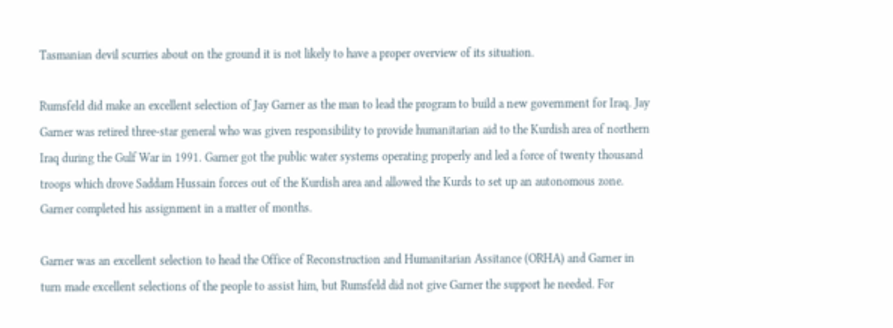Tasmanian devil scurries about on the ground it is not likely to have a proper overview of its situation.

Rumsfeld did make an excellent selection of Jay Garner as the man to lead the program to build a new government for Iraq. Jay Garner was retired three-star general who was given responsibility to provide humanitarian aid to the Kurdish area of northern Iraq during the Gulf War in 1991. Garner got the public water systems operating properly and led a force of twenty thousand troops which drove Saddam Hussain forces out of the Kurdish area and allowed the Kurds to set up an autonomous zone. Garner completed his assignment in a matter of months.

Garner was an excellent selection to head the Office of Reconstruction and Humanitarian Assitance (ORHA) and Garner in turn made excellent selections of the people to assist him, but Rumsfeld did not give Garner the support he needed. For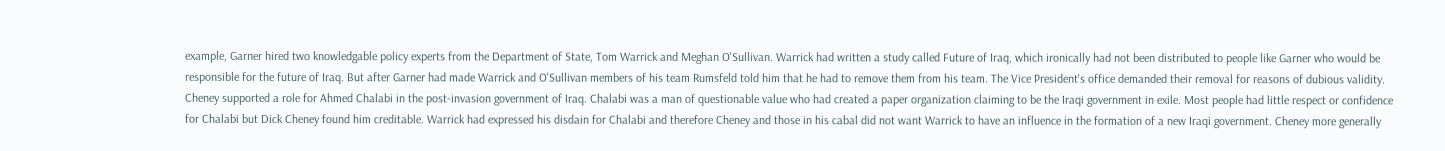example, Garner hired two knowledgable policy experts from the Department of State, Tom Warrick and Meghan O'Sullivan. Warrick had written a study called Future of Iraq, which ironically had not been distributed to people like Garner who would be responsible for the future of Iraq. But after Garner had made Warrick and O'Sullivan members of his team Rumsfeld told him that he had to remove them from his team. The Vice President's office demanded their removal for reasons of dubious validity. Cheney supported a role for Ahmed Chalabi in the post-invasion government of Iraq. Chalabi was a man of questionable value who had created a paper organization claiming to be the Iraqi government in exile. Most people had little respect or confidence for Chalabi but Dick Cheney found him creditable. Warrick had expressed his disdain for Chalabi and therefore Cheney and those in his cabal did not want Warrick to have an influence in the formation of a new Iraqi government. Cheney more generally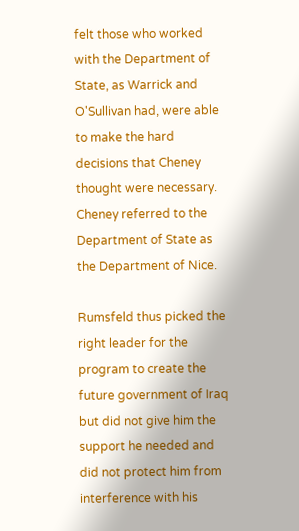felt those who worked with the Department of State, as Warrick and O'Sullivan had, were able to make the hard decisions that Cheney thought were necessary. Cheney referred to the Department of State as the Department of Nice.

Rumsfeld thus picked the right leader for the program to create the future government of Iraq but did not give him the support he needed and did not protect him from interference with his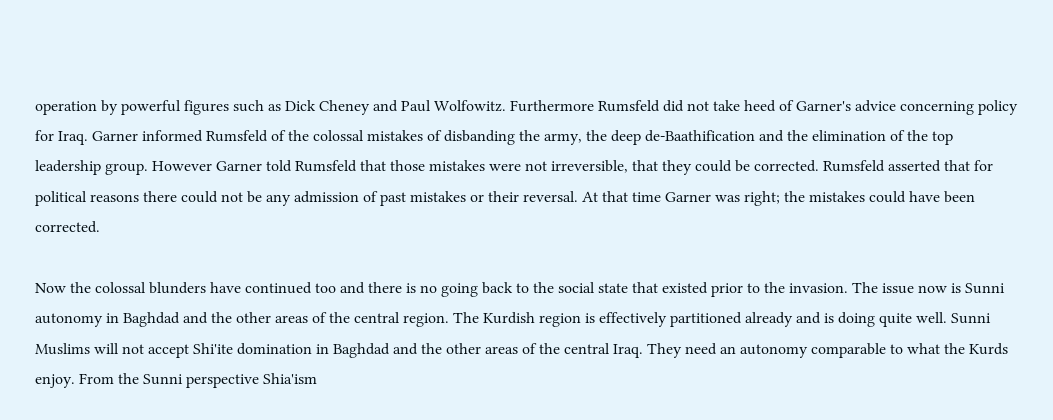operation by powerful figures such as Dick Cheney and Paul Wolfowitz. Furthermore Rumsfeld did not take heed of Garner's advice concerning policy for Iraq. Garner informed Rumsfeld of the colossal mistakes of disbanding the army, the deep de-Baathification and the elimination of the top leadership group. However Garner told Rumsfeld that those mistakes were not irreversible, that they could be corrected. Rumsfeld asserted that for political reasons there could not be any admission of past mistakes or their reversal. At that time Garner was right; the mistakes could have been corrected.

Now the colossal blunders have continued too and there is no going back to the social state that existed prior to the invasion. The issue now is Sunni autonomy in Baghdad and the other areas of the central region. The Kurdish region is effectively partitioned already and is doing quite well. Sunni Muslims will not accept Shi'ite domination in Baghdad and the other areas of the central Iraq. They need an autonomy comparable to what the Kurds enjoy. From the Sunni perspective Shia'ism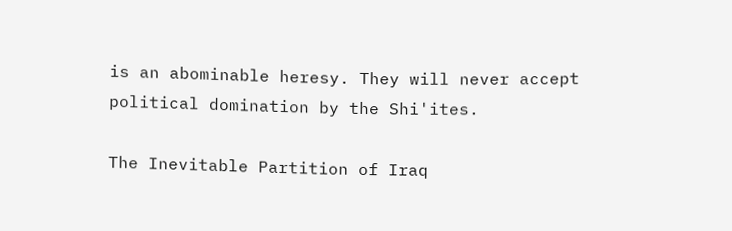is an abominable heresy. They will never accept political domination by the Shi'ites.

The Inevitable Partition of Iraq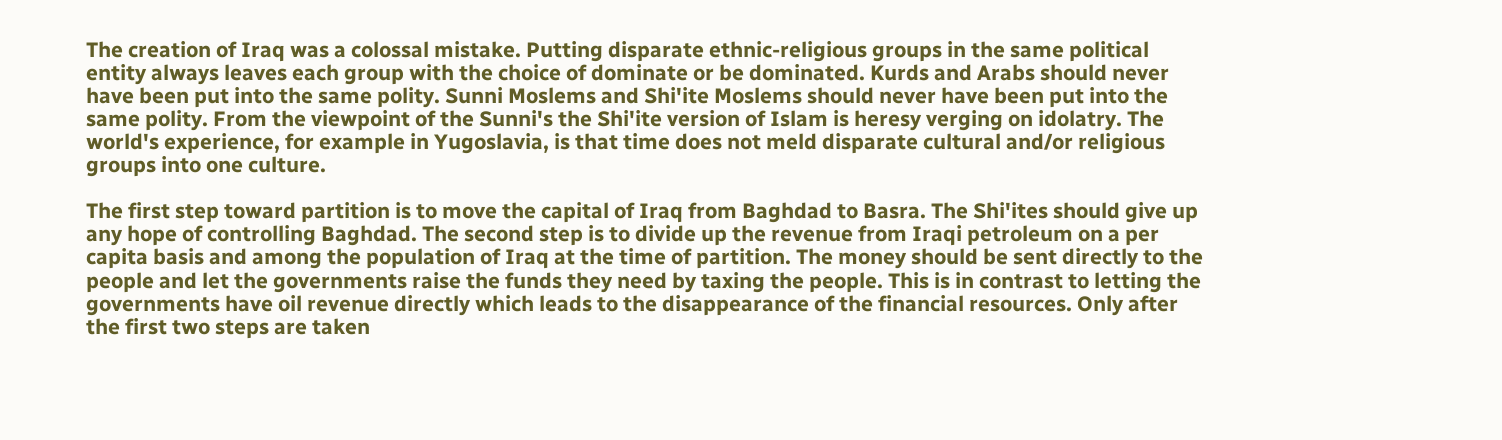The creation of Iraq was a colossal mistake. Putting disparate ethnic-religious groups in the same political entity always leaves each group with the choice of dominate or be dominated. Kurds and Arabs should never have been put into the same polity. Sunni Moslems and Shi'ite Moslems should never have been put into the same polity. From the viewpoint of the Sunni's the Shi'ite version of Islam is heresy verging on idolatry. The world's experience, for example in Yugoslavia, is that time does not meld disparate cultural and/or religious groups into one culture.

The first step toward partition is to move the capital of Iraq from Baghdad to Basra. The Shi'ites should give up any hope of controlling Baghdad. The second step is to divide up the revenue from Iraqi petroleum on a per capita basis and among the population of Iraq at the time of partition. The money should be sent directly to the people and let the governments raise the funds they need by taxing the people. This is in contrast to letting the governments have oil revenue directly which leads to the disappearance of the financial resources. Only after the first two steps are taken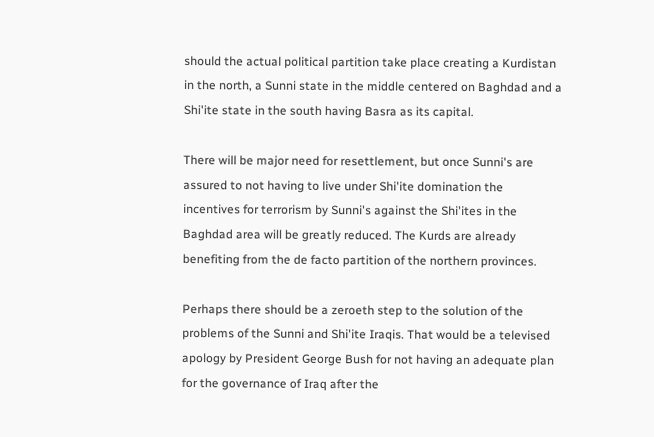should the actual political partition take place creating a Kurdistan in the north, a Sunni state in the middle centered on Baghdad and a Shi'ite state in the south having Basra as its capital.

There will be major need for resettlement, but once Sunni's are assured to not having to live under Shi'ite domination the incentives for terrorism by Sunni's against the Shi'ites in the Baghdad area will be greatly reduced. The Kurds are already benefiting from the de facto partition of the northern provinces.

Perhaps there should be a zeroeth step to the solution of the problems of the Sunni and Shi'ite Iraqis. That would be a televised apology by President George Bush for not having an adequate plan for the governance of Iraq after the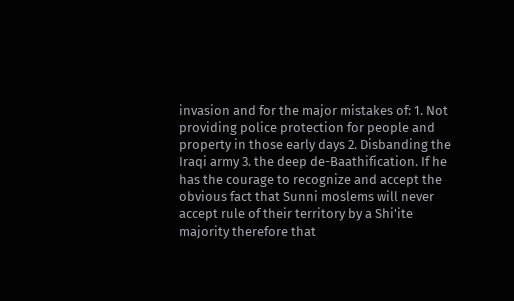invasion and for the major mistakes of: 1. Not providing police protection for people and property in those early days 2. Disbanding the Iraqi army 3. the deep de-Baathification. If he has the courage to recognize and accept the obvious fact that Sunni moslems will never accept rule of their territory by a Shi'ite majority therefore that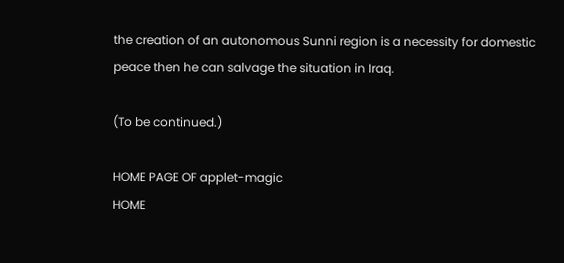the creation of an autonomous Sunni region is a necessity for domestic peace then he can salvage the situation in Iraq.

(To be continued.)

HOME PAGE OF applet-magic
HOME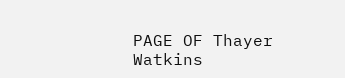PAGE OF Thayer Watkins